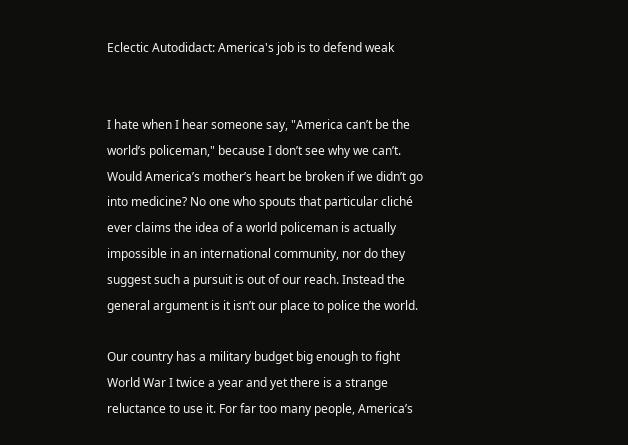Eclectic Autodidact: America's job is to defend weak


I hate when I hear someone say, "America can’t be the world’s policeman," because I don’t see why we can’t. Would America’s mother’s heart be broken if we didn’t go into medicine? No one who spouts that particular cliché ever claims the idea of a world policeman is actually impossible in an international community, nor do they suggest such a pursuit is out of our reach. Instead the general argument is it isn’t our place to police the world.

Our country has a military budget big enough to fight World War I twice a year and yet there is a strange reluctance to use it. For far too many people, America’s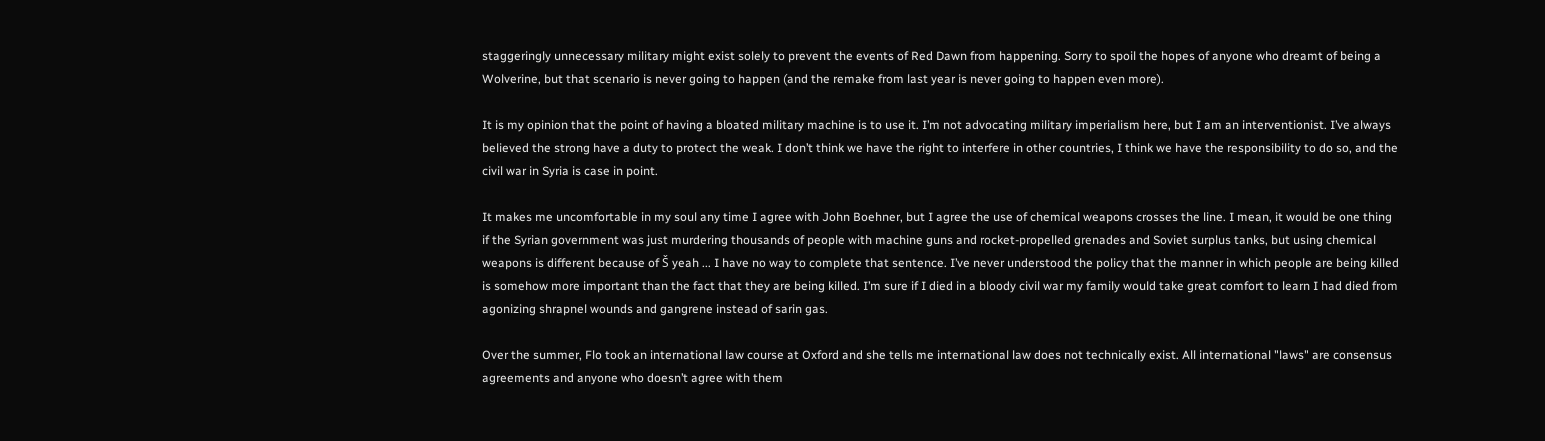staggeringly unnecessary military might exist solely to prevent the events of Red Dawn from happening. Sorry to spoil the hopes of anyone who dreamt of being a Wolverine, but that scenario is never going to happen (and the remake from last year is never going to happen even more).

It is my opinion that the point of having a bloated military machine is to use it. I’m not advocating military imperialism here, but I am an interventionist. I’ve always believed the strong have a duty to protect the weak. I don’t think we have the right to interfere in other countries, I think we have the responsibility to do so, and the civil war in Syria is case in point.

It makes me uncomfortable in my soul any time I agree with John Boehner, but I agree the use of chemical weapons crosses the line. I mean, it would be one thing if the Syrian government was just murdering thousands of people with machine guns and rocket-propelled grenades and Soviet surplus tanks, but using chemical weapons is different because of Š yeah ... I have no way to complete that sentence. I’ve never understood the policy that the manner in which people are being killed is somehow more important than the fact that they are being killed. I’m sure if I died in a bloody civil war my family would take great comfort to learn I had died from agonizing shrapnel wounds and gangrene instead of sarin gas.

Over the summer, Flo took an international law course at Oxford and she tells me international law does not technically exist. All international "laws" are consensus agreements and anyone who doesn’t agree with them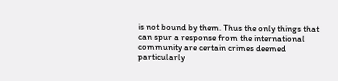is not bound by them. Thus the only things that can spur a response from the international community are certain crimes deemed particularly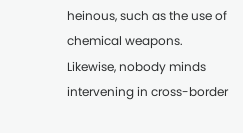heinous, such as the use of chemical weapons. Likewise, nobody minds intervening in cross-border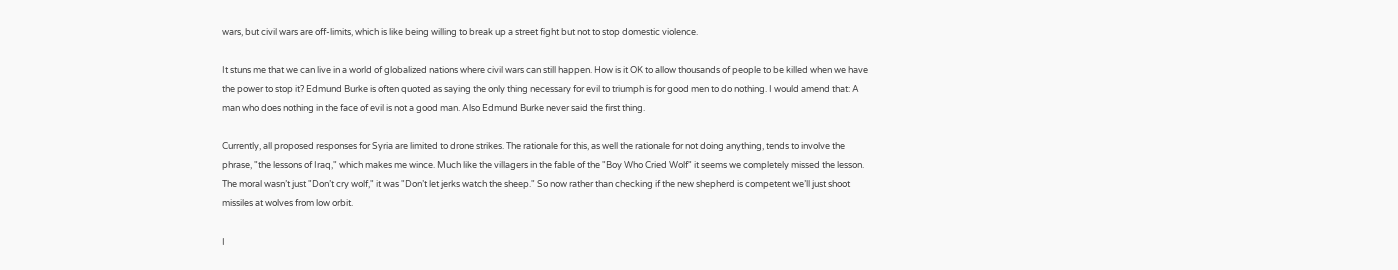wars, but civil wars are off-limits, which is like being willing to break up a street fight but not to stop domestic violence.

It stuns me that we can live in a world of globalized nations where civil wars can still happen. How is it OK to allow thousands of people to be killed when we have the power to stop it? Edmund Burke is often quoted as saying the only thing necessary for evil to triumph is for good men to do nothing. I would amend that: A man who does nothing in the face of evil is not a good man. Also Edmund Burke never said the first thing.

Currently, all proposed responses for Syria are limited to drone strikes. The rationale for this, as well the rationale for not doing anything, tends to involve the phrase, "the lessons of Iraq," which makes me wince. Much like the villagers in the fable of the "Boy Who Cried Wolf" it seems we completely missed the lesson. The moral wasn’t just "Don’t cry wolf," it was "Don’t let jerks watch the sheep." So now rather than checking if the new shepherd is competent we’ll just shoot missiles at wolves from low orbit.

I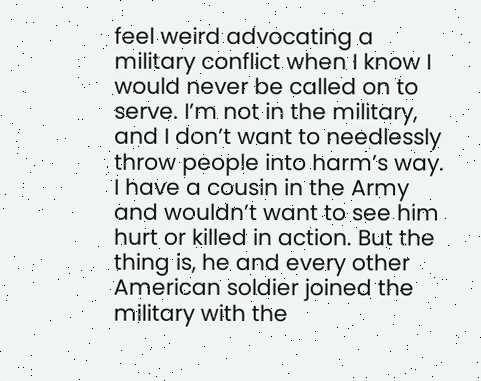feel weird advocating a military conflict when I know I would never be called on to serve. I’m not in the military, and I don’t want to needlessly throw people into harm’s way. I have a cousin in the Army and wouldn’t want to see him hurt or killed in action. But the thing is, he and every other American soldier joined the military with the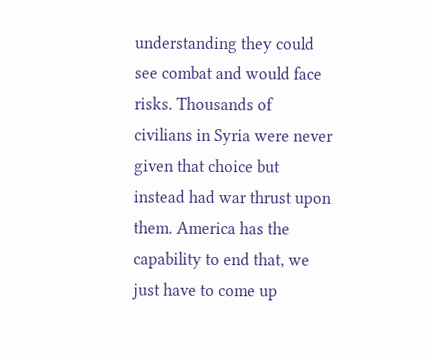understanding they could see combat and would face risks. Thousands of civilians in Syria were never given that choice but instead had war thrust upon them. America has the capability to end that, we just have to come up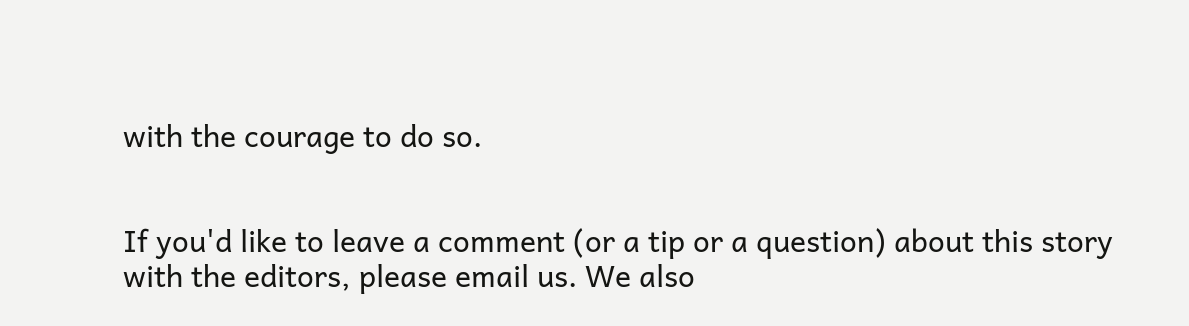with the courage to do so.


If you'd like to leave a comment (or a tip or a question) about this story with the editors, please email us. We also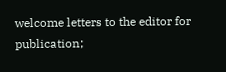welcome letters to the editor for publication;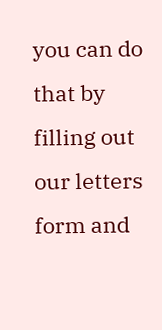you can do that by filling out our letters form and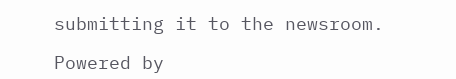submitting it to the newsroom.

Powered by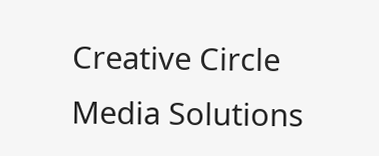Creative Circle Media Solutions